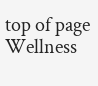top of page
Wellness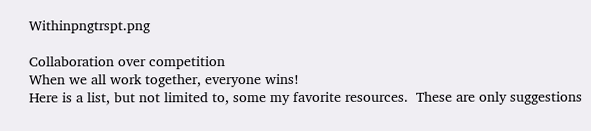Withinpngtrspt.png

Collaboration over competition
When we all work together, everyone wins!
Here is a list, but not limited to, some my favorite resources.  These are only suggestions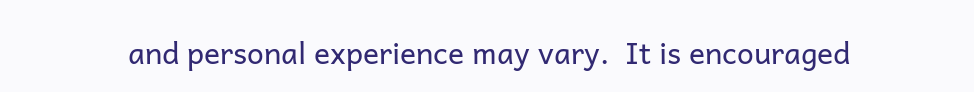and personal experience may vary.  It is encouraged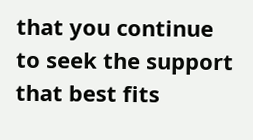that you continue to seek the support that best fits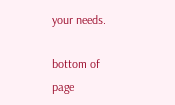your needs.

bottom of page